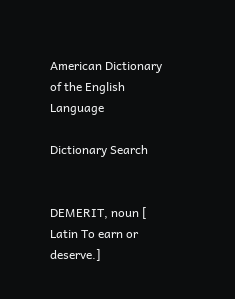American Dictionary of the English Language

Dictionary Search


DEMERIT, noun [ Latin To earn or deserve.]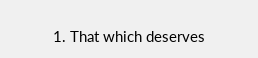1. That which deserves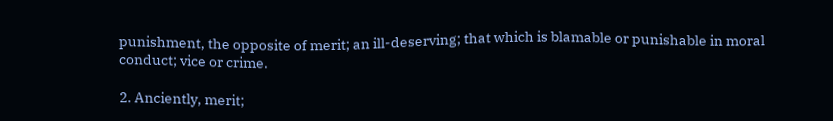punishment, the opposite of merit; an ill-deserving; that which is blamable or punishable in moral conduct; vice or crime.

2. Anciently, merit;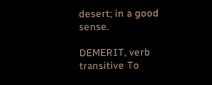desert; in a good sense.

DEMERIT, verb transitive To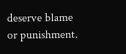deserve blame or punishment.